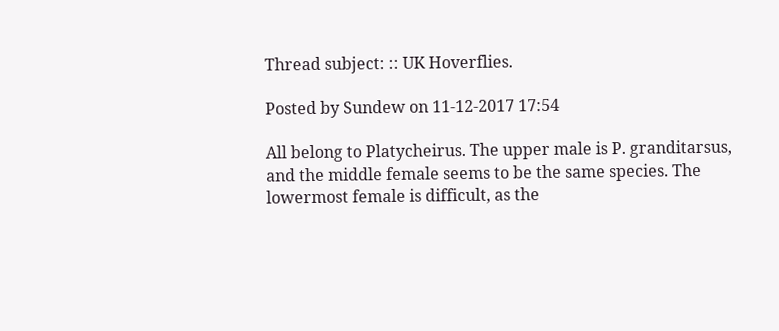Thread subject: :: UK Hoverflies.

Posted by Sundew on 11-12-2017 17:54

All belong to Platycheirus. The upper male is P. granditarsus, and the middle female seems to be the same species. The lowermost female is difficult, as the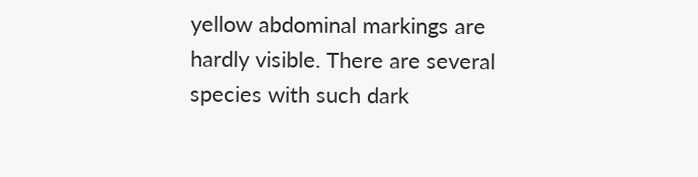yellow abdominal markings are hardly visible. There are several species with such dark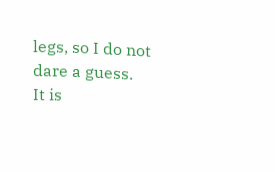legs, so I do not dare a guess.
It is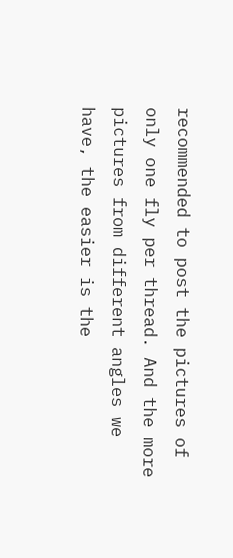recommended to post the pictures of only one fly per thread. And the more pictures from different angles we have, the easier is the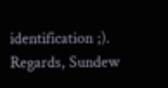identification ;).
Regards, Sundew